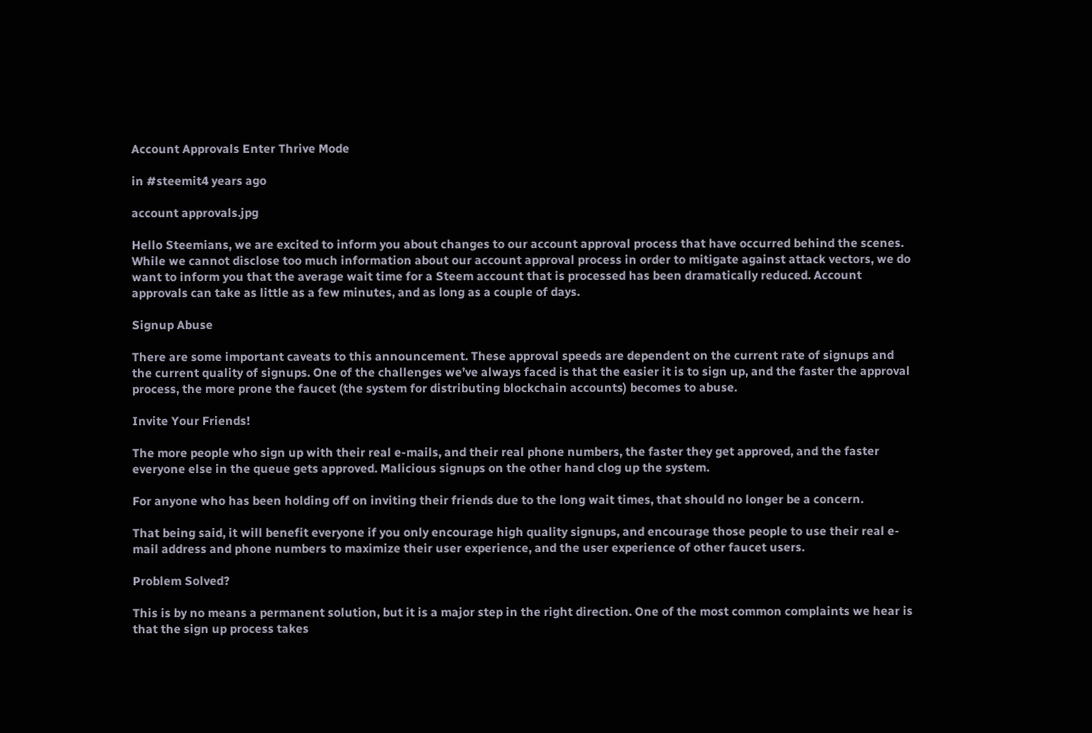Account Approvals Enter Thrive Mode

in #steemit4 years ago

account approvals.jpg

Hello Steemians, we are excited to inform you about changes to our account approval process that have occurred behind the scenes. While we cannot disclose too much information about our account approval process in order to mitigate against attack vectors, we do want to inform you that the average wait time for a Steem account that is processed has been dramatically reduced. Account approvals can take as little as a few minutes, and as long as a couple of days.

Signup Abuse

There are some important caveats to this announcement. These approval speeds are dependent on the current rate of signups and the current quality of signups. One of the challenges we’ve always faced is that the easier it is to sign up, and the faster the approval process, the more prone the faucet (the system for distributing blockchain accounts) becomes to abuse.

Invite Your Friends!

The more people who sign up with their real e-mails, and their real phone numbers, the faster they get approved, and the faster everyone else in the queue gets approved. Malicious signups on the other hand clog up the system.

For anyone who has been holding off on inviting their friends due to the long wait times, that should no longer be a concern.

That being said, it will benefit everyone if you only encourage high quality signups, and encourage those people to use their real e-mail address and phone numbers to maximize their user experience, and the user experience of other faucet users.

Problem Solved?

This is by no means a permanent solution, but it is a major step in the right direction. One of the most common complaints we hear is that the sign up process takes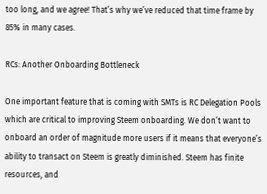too long, and we agree! That’s why we’ve reduced that time frame by 85% in many cases.

RCs: Another Onboarding Bottleneck

One important feature that is coming with SMTs is RC Delegation Pools which are critical to improving Steem onboarding. We don’t want to onboard an order of magnitude more users if it means that everyone’s ability to transact on Steem is greatly diminished. Steem has finite resources, and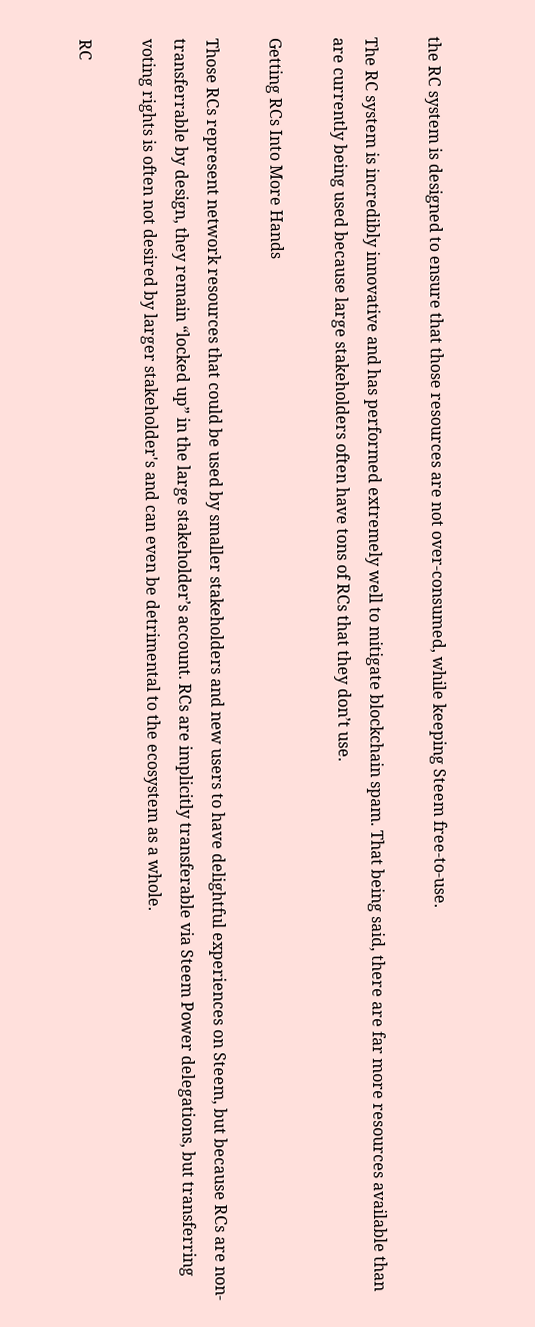the RC system is designed to ensure that those resources are not over-consumed, while keeping Steem free-to-use.

The RC system is incredibly innovative and has performed extremely well to mitigate blockchain spam. That being said, there are far more resources available than are currently being used because large stakeholders often have tons of RCs that they don’t use.

Getting RCs Into More Hands

Those RCs represent network resources that could be used by smaller stakeholders and new users to have delightful experiences on Steem, but because RCs are non-transferrable by design, they remain “locked up” in the large stakeholder’s account. RCs are implicitly transferable via Steem Power delegations, but transferring voting rights is often not desired by larger stakeholder's and can even be detrimental to the ecosystem as a whole.

RC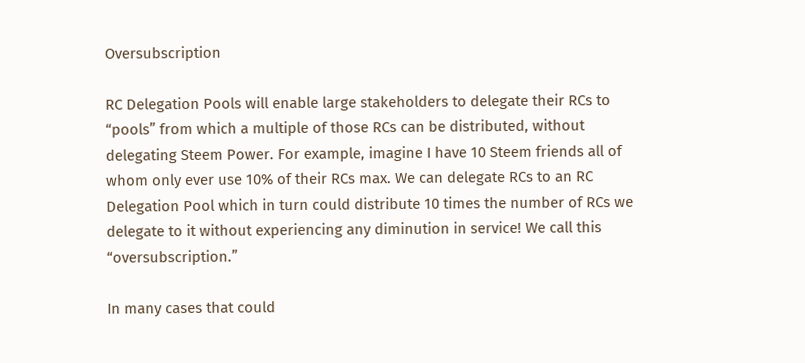Oversubscription

RC Delegation Pools will enable large stakeholders to delegate their RCs to “pools” from which a multiple of those RCs can be distributed, without delegating Steem Power. For example, imagine I have 10 Steem friends all of whom only ever use 10% of their RCs max. We can delegate RCs to an RC Delegation Pool which in turn could distribute 10 times the number of RCs we delegate to it without experiencing any diminution in service! We call this “oversubscription.”

In many cases that could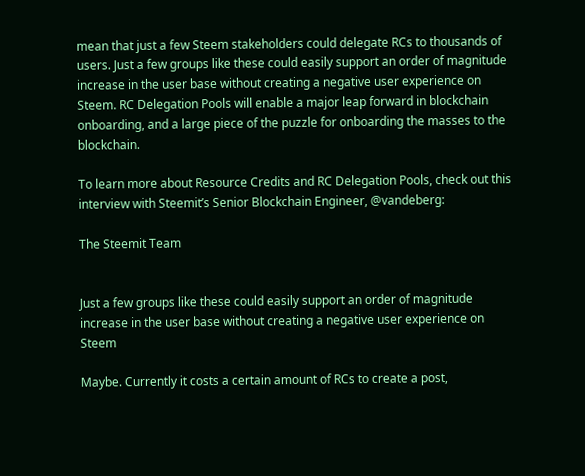mean that just a few Steem stakeholders could delegate RCs to thousands of users. Just a few groups like these could easily support an order of magnitude increase in the user base without creating a negative user experience on Steem. RC Delegation Pools will enable a major leap forward in blockchain onboarding, and a large piece of the puzzle for onboarding the masses to the blockchain.

To learn more about Resource Credits and RC Delegation Pools, check out this interview with Steemit’s Senior Blockchain Engineer, @vandeberg:

The Steemit Team


Just a few groups like these could easily support an order of magnitude increase in the user base without creating a negative user experience on Steem

Maybe. Currently it costs a certain amount of RCs to create a post,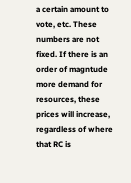a certain amount to vote, etc. These numbers are not fixed. If there is an order of magntude more demand for resources, these prices will increase, regardless of where that RC is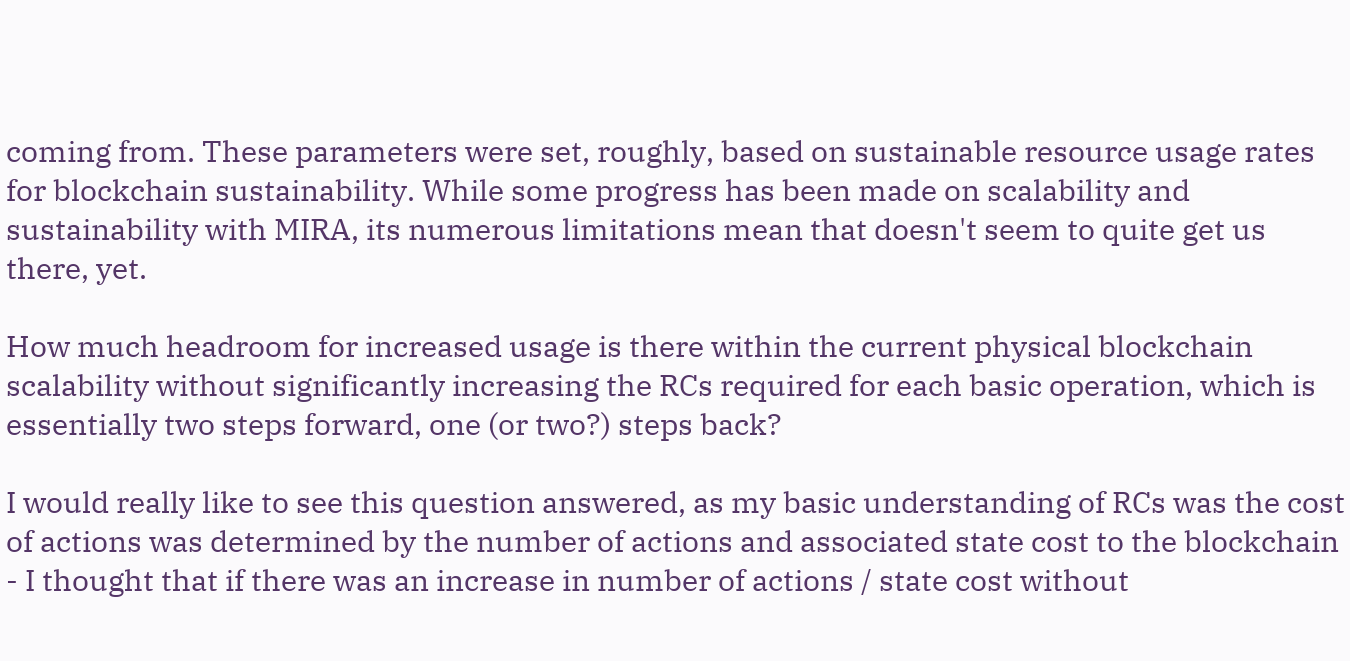coming from. These parameters were set, roughly, based on sustainable resource usage rates for blockchain sustainability. While some progress has been made on scalability and sustainability with MIRA, its numerous limitations mean that doesn't seem to quite get us there, yet.

How much headroom for increased usage is there within the current physical blockchain scalability without significantly increasing the RCs required for each basic operation, which is essentially two steps forward, one (or two?) steps back?

I would really like to see this question answered, as my basic understanding of RCs was the cost of actions was determined by the number of actions and associated state cost to the blockchain - I thought that if there was an increase in number of actions / state cost without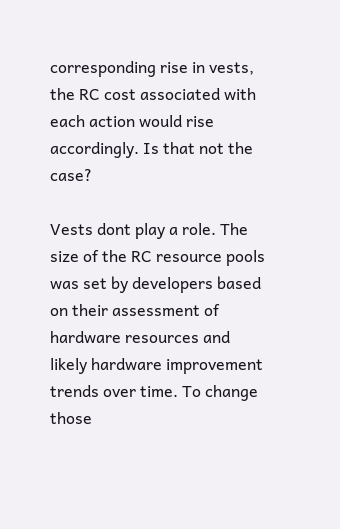corresponding rise in vests, the RC cost associated with each action would rise accordingly. Is that not the case?

Vests dont play a role. The size of the RC resource pools was set by developers based on their assessment of hardware resources and likely hardware improvement trends over time. To change those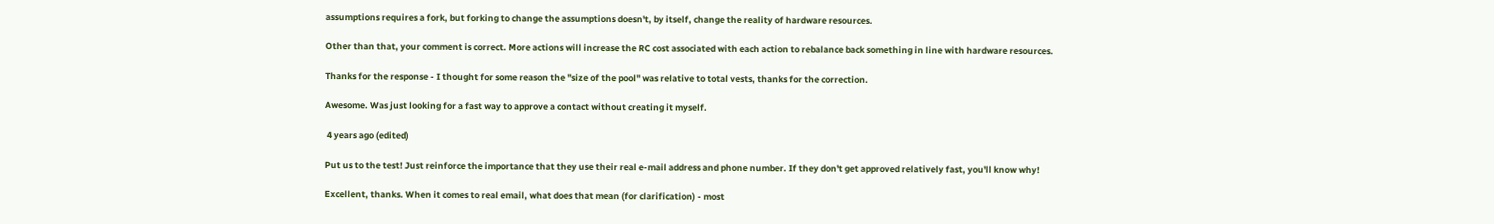assumptions requires a fork, but forking to change the assumptions doesn't, by itself, change the reality of hardware resources.

Other than that, your comment is correct. More actions will increase the RC cost associated with each action to rebalance back something in line with hardware resources.

Thanks for the response - I thought for some reason the "size of the pool" was relative to total vests, thanks for the correction.

Awesome. Was just looking for a fast way to approve a contact without creating it myself.

 4 years ago (edited)

Put us to the test! Just reinforce the importance that they use their real e-mail address and phone number. If they don't get approved relatively fast, you'll know why!

Excellent, thanks. When it comes to real email, what does that mean (for clarification) - most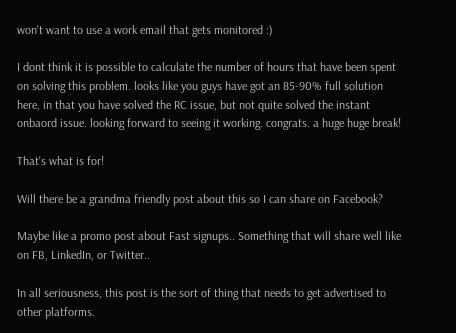won't want to use a work email that gets monitored :)

I dont think it is possible to calculate the number of hours that have been spent on solving this problem. looks like you guys have got an 85-90% full solution here, in that you have solved the RC issue, but not quite solved the instant onbaord issue. looking forward to seeing it working. congrats. a huge huge break!

That's what is for!

Will there be a grandma friendly post about this so I can share on Facebook?

Maybe like a promo post about Fast signups.. Something that will share well like on FB, LinkedIn, or Twitter..

In all seriousness, this post is the sort of thing that needs to get advertised to other platforms.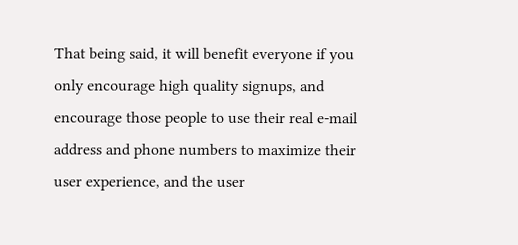That being said, it will benefit everyone if you only encourage high quality signups, and encourage those people to use their real e-mail address and phone numbers to maximize their user experience, and the user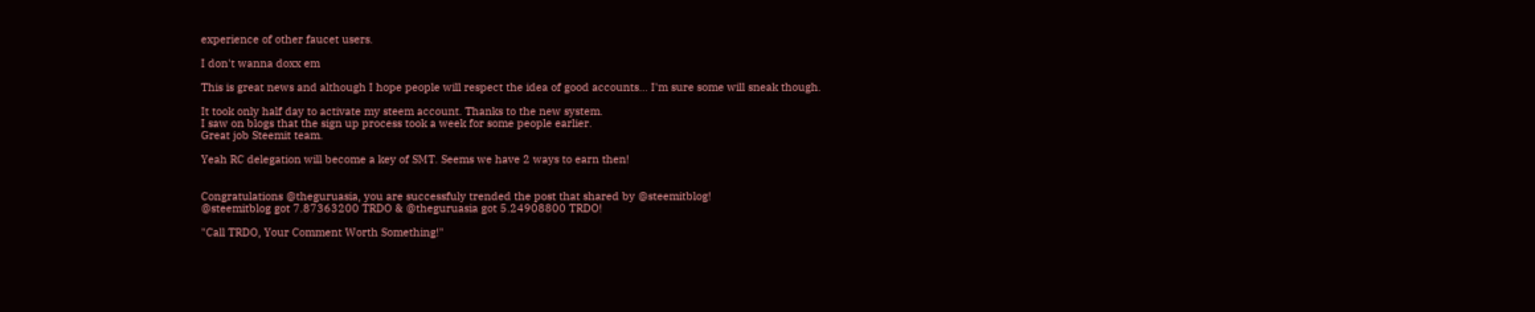experience of other faucet users.

I don't wanna doxx em

This is great news and although I hope people will respect the idea of good accounts... I'm sure some will sneak though.

It took only half day to activate my steem account. Thanks to the new system.
I saw on blogs that the sign up process took a week for some people earlier.
Great job Steemit team.

Yeah RC delegation will become a key of SMT. Seems we have 2 ways to earn then!


Congratulations @theguruasia, you are successfuly trended the post that shared by @steemitblog!
@steemitblog got 7.87363200 TRDO & @theguruasia got 5.24908800 TRDO!

"Call TRDO, Your Comment Worth Something!"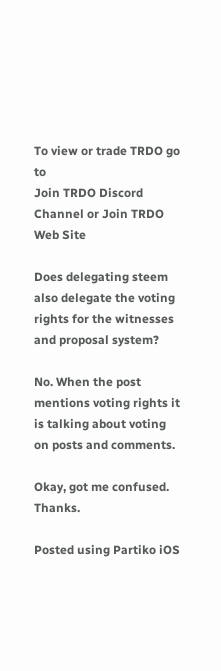To view or trade TRDO go to
Join TRDO Discord Channel or Join TRDO Web Site

Does delegating steem also delegate the voting rights for the witnesses and proposal system?

No. When the post mentions voting rights it is talking about voting on posts and comments.

Okay, got me confused. Thanks.

Posted using Partiko iOS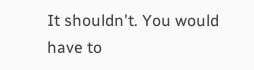It shouldn't. You would have to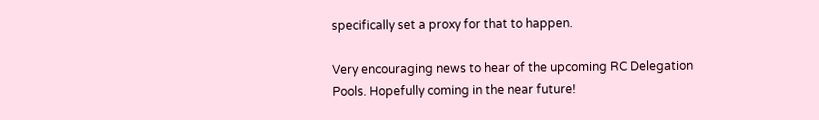specifically set a proxy for that to happen.

Very encouraging news to hear of the upcoming RC Delegation Pools. Hopefully coming in the near future!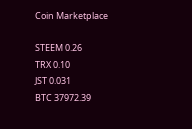Coin Marketplace

STEEM 0.26
TRX 0.10
JST 0.031
BTC 37972.39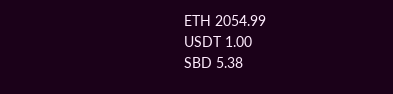ETH 2054.99
USDT 1.00
SBD 5.38